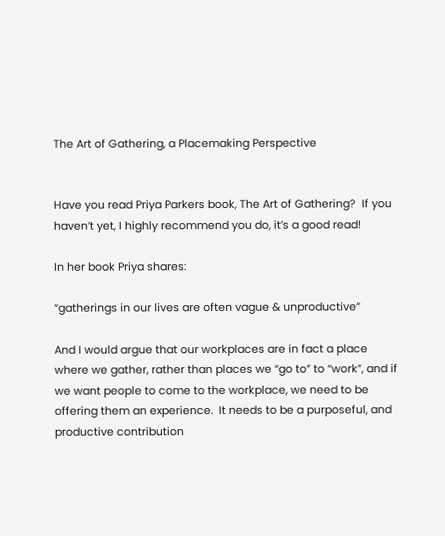The Art of Gathering, a Placemaking Perspective


Have you read Priya Parkers book, The Art of Gathering?  If you haven’t yet, I highly recommend you do, it’s a good read!

In her book Priya shares:

“gatherings in our lives are often vague & unproductive”

And I would argue that our workplaces are in fact a place where we gather, rather than places we “go to” to “work”, and if we want people to come to the workplace, we need to be offering them an experience.  It needs to be a purposeful, and productive contribution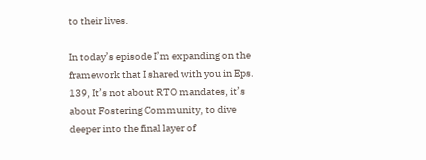to their lives.

In today’s episode I’m expanding on the framework that I shared with you in Eps. 139, It’s not about RTO mandates, it’s about Fostering Community, to dive deeper into the final layer of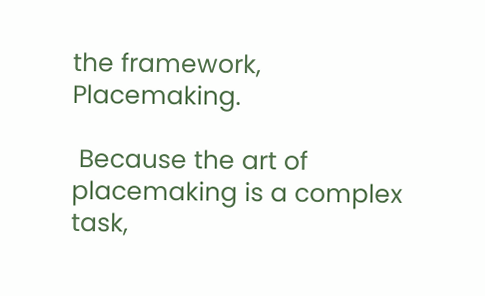the framework, Placemaking.

 Because the art of placemaking is a complex task,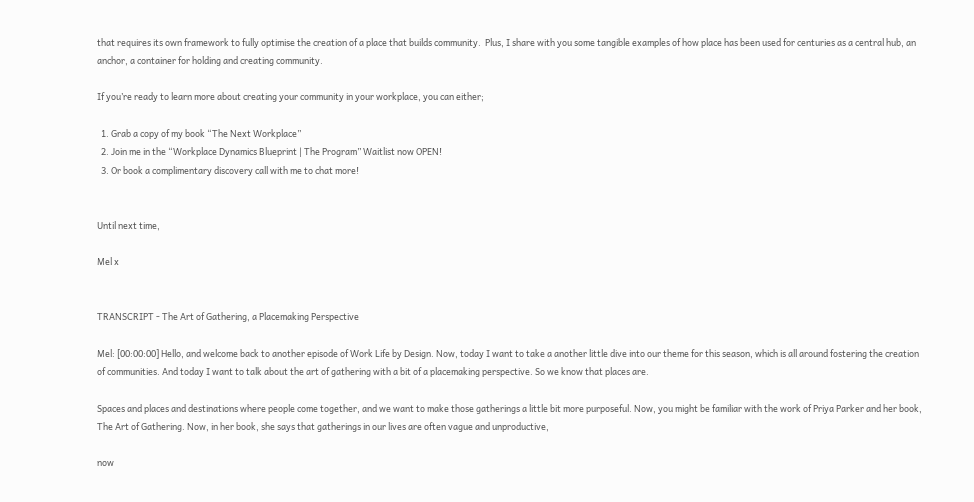that requires its own framework to fully optimise the creation of a place that builds community.  Plus, I share with you some tangible examples of how place has been used for centuries as a central hub, an anchor, a container for holding and creating community.

If you’re ready to learn more about creating your community in your workplace, you can either;

  1. Grab a copy of my book “The Next Workplace”
  2. Join me in the “Workplace Dynamics Blueprint | The Program” Waitlist now OPEN!
  3. Or book a complimentary discovery call with me to chat more!


Until next time,

Mel x


TRANSCRIPT - The Art of Gathering, a Placemaking Perspective

Mel: [00:00:00] Hello, and welcome back to another episode of Work Life by Design. Now, today I want to take a another little dive into our theme for this season, which is all around fostering the creation of communities. And today I want to talk about the art of gathering with a bit of a placemaking perspective. So we know that places are.

Spaces and places and destinations where people come together, and we want to make those gatherings a little bit more purposeful. Now, you might be familiar with the work of Priya Parker and her book, The Art of Gathering. Now, in her book, she says that gatherings in our lives are often vague and unproductive,

now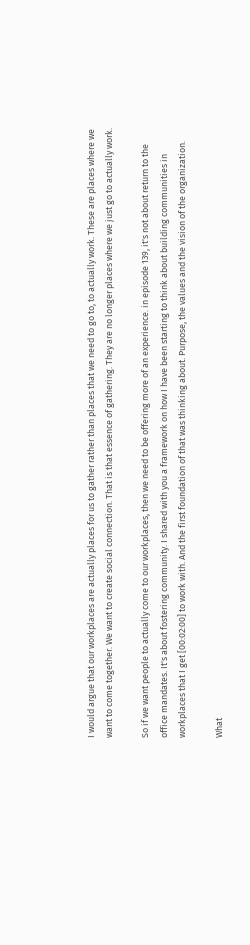I would argue that our workplaces are actually places for us to gather rather than places that we need to go to, to actually work. These are places where we want to come together. We want to create social connection. That is that essence of gathering. They are no longer places where we just go to actually work.

So if we want people to actually come to our workplaces, then we need to be offering more of an experience. in episode 139, it's not about return to the office mandates. It's about fostering community. I shared with you a framework on how I have been starting to think about building communities in workplaces that I get [00:02:00] to work with. And the first foundation of that was thinking about. Purpose, the values and the vision of the organization.

What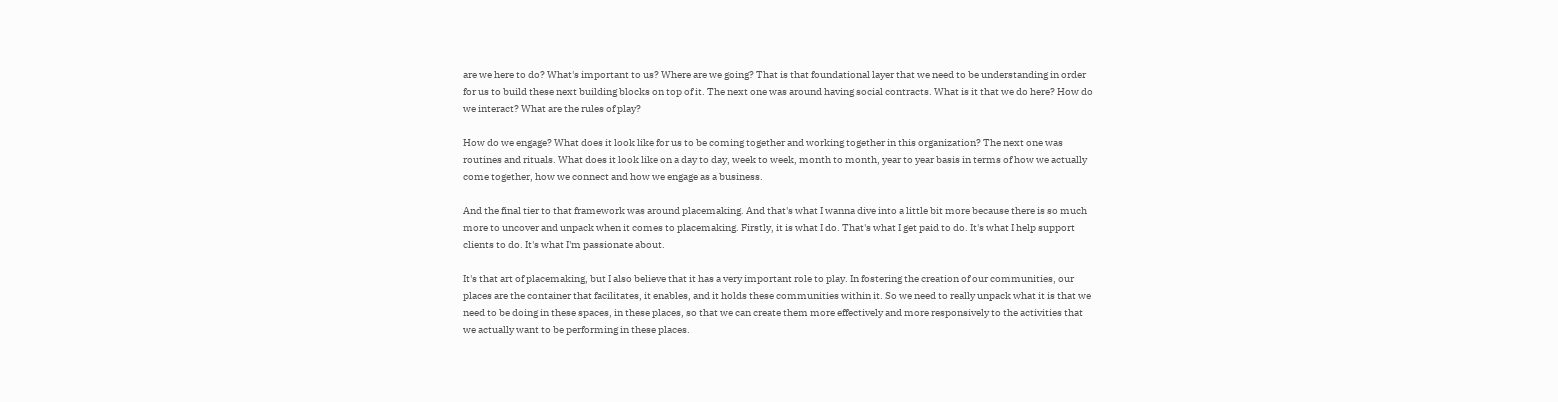are we here to do? What's important to us? Where are we going? That is that foundational layer that we need to be understanding in order for us to build these next building blocks on top of it. The next one was around having social contracts. What is it that we do here? How do we interact? What are the rules of play?

How do we engage? What does it look like for us to be coming together and working together in this organization? The next one was routines and rituals. What does it look like on a day to day, week to week, month to month, year to year basis in terms of how we actually come together, how we connect and how we engage as a business.

And the final tier to that framework was around placemaking. And that's what I wanna dive into a little bit more because there is so much more to uncover and unpack when it comes to placemaking. Firstly, it is what I do. That's what I get paid to do. It's what I help support clients to do. It's what I'm passionate about.

It's that art of placemaking, but I also believe that it has a very important role to play. In fostering the creation of our communities, our places are the container that facilitates, it enables, and it holds these communities within it. So we need to really unpack what it is that we need to be doing in these spaces, in these places, so that we can create them more effectively and more responsively to the activities that we actually want to be performing in these places.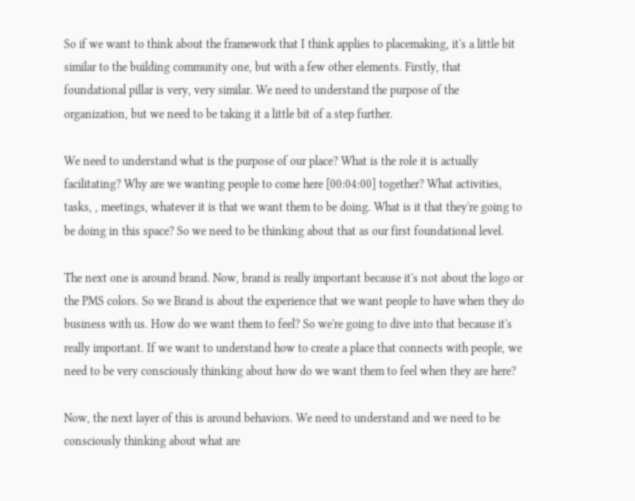So if we want to think about the framework that I think applies to placemaking, it's a little bit similar to the building community one, but with a few other elements. Firstly, that foundational pillar is very, very similar. We need to understand the purpose of the organization, but we need to be taking it a little bit of a step further.

We need to understand what is the purpose of our place? What is the role it is actually facilitating? Why are we wanting people to come here [00:04:00] together? What activities, tasks, , meetings, whatever it is that we want them to be doing. What is it that they're going to be doing in this space? So we need to be thinking about that as our first foundational level.

The next one is around brand. Now, brand is really important because it's not about the logo or the PMS colors. So we Brand is about the experience that we want people to have when they do business with us. How do we want them to feel? So we're going to dive into that because it's really important. If we want to understand how to create a place that connects with people, we need to be very consciously thinking about how do we want them to feel when they are here?

Now, the next layer of this is around behaviors. We need to understand and we need to be consciously thinking about what are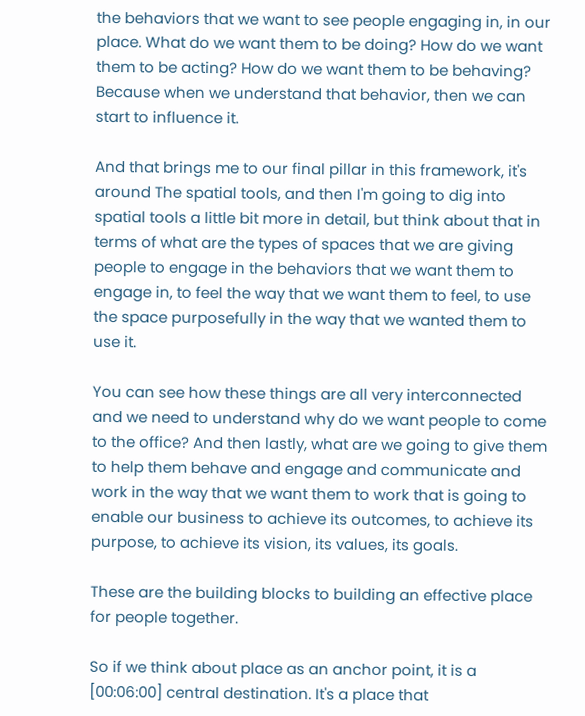the behaviors that we want to see people engaging in, in our place. What do we want them to be doing? How do we want them to be acting? How do we want them to be behaving? Because when we understand that behavior, then we can start to influence it.

And that brings me to our final pillar in this framework, it's around The spatial tools, and then I'm going to dig into spatial tools a little bit more in detail, but think about that in terms of what are the types of spaces that we are giving people to engage in the behaviors that we want them to engage in, to feel the way that we want them to feel, to use the space purposefully in the way that we wanted them to use it.

You can see how these things are all very interconnected and we need to understand why do we want people to come to the office? And then lastly, what are we going to give them to help them behave and engage and communicate and work in the way that we want them to work that is going to enable our business to achieve its outcomes, to achieve its purpose, to achieve its vision, its values, its goals.

These are the building blocks to building an effective place for people together.

So if we think about place as an anchor point, it is a [00:06:00] central destination. It's a place that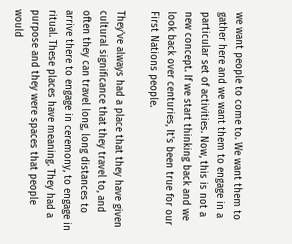we want people to come to. We want them to gather here and we want them to engage in a particular set of activities. Now, this is not a new concept. If we start thinking back and we look back over centuries, It's been true for our First Nations people.

They've always had a place that they have given cultural significance that they travel to, and often they can travel long, long distances to arrive there to engage in ceremony, to engage in ritual. These places have meaning. They had a purpose and they were spaces that people would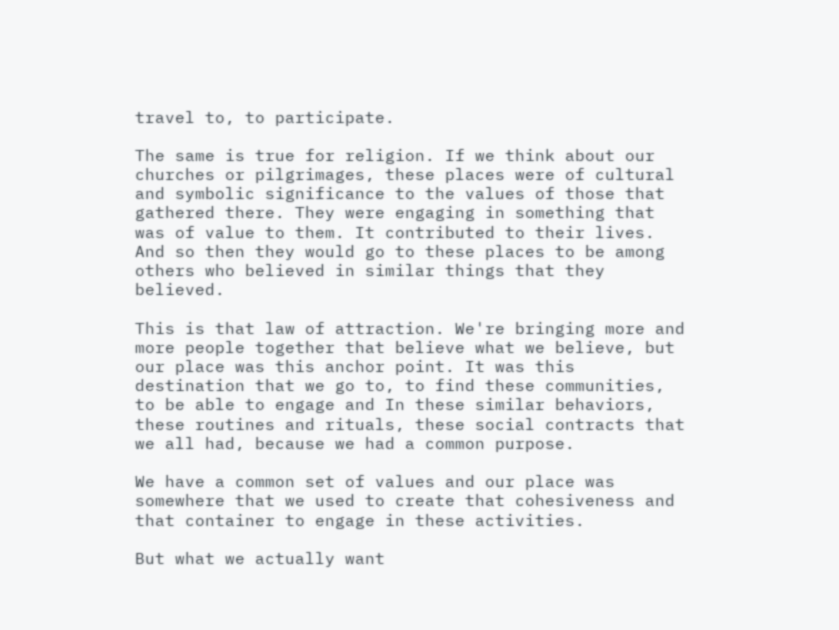travel to, to participate.

The same is true for religion. If we think about our churches or pilgrimages, these places were of cultural and symbolic significance to the values of those that gathered there. They were engaging in something that was of value to them. It contributed to their lives. And so then they would go to these places to be among others who believed in similar things that they believed.

This is that law of attraction. We're bringing more and more people together that believe what we believe, but our place was this anchor point. It was this destination that we go to, to find these communities, to be able to engage and In these similar behaviors, these routines and rituals, these social contracts that we all had, because we had a common purpose.

We have a common set of values and our place was somewhere that we used to create that cohesiveness and that container to engage in these activities.

But what we actually want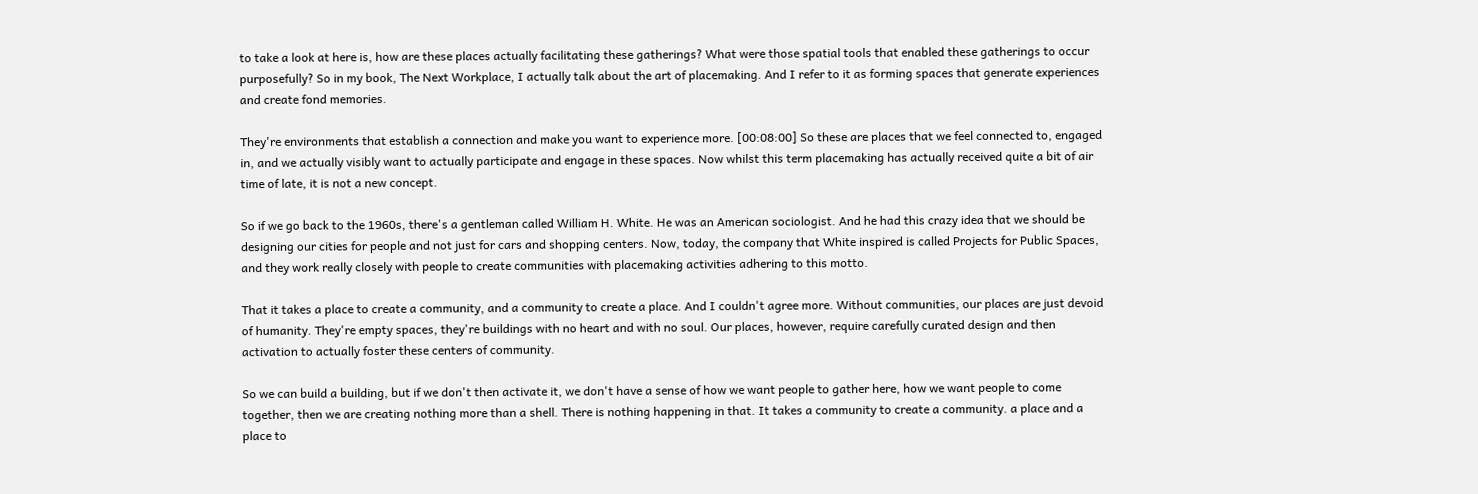to take a look at here is, how are these places actually facilitating these gatherings? What were those spatial tools that enabled these gatherings to occur purposefully? So in my book, The Next Workplace, I actually talk about the art of placemaking. And I refer to it as forming spaces that generate experiences and create fond memories.

They're environments that establish a connection and make you want to experience more. [00:08:00] So these are places that we feel connected to, engaged in, and we actually visibly want to actually participate and engage in these spaces. Now whilst this term placemaking has actually received quite a bit of air time of late, it is not a new concept.

So if we go back to the 1960s, there's a gentleman called William H. White. He was an American sociologist. And he had this crazy idea that we should be designing our cities for people and not just for cars and shopping centers. Now, today, the company that White inspired is called Projects for Public Spaces, and they work really closely with people to create communities with placemaking activities adhering to this motto.

That it takes a place to create a community, and a community to create a place. And I couldn't agree more. Without communities, our places are just devoid of humanity. They're empty spaces, they're buildings with no heart and with no soul. Our places, however, require carefully curated design and then activation to actually foster these centers of community.

So we can build a building, but if we don't then activate it, we don't have a sense of how we want people to gather here, how we want people to come together, then we are creating nothing more than a shell. There is nothing happening in that. It takes a community to create a community. a place and a place to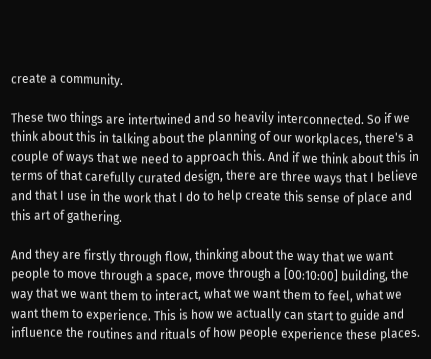create a community.

These two things are intertwined and so heavily interconnected. So if we think about this in talking about the planning of our workplaces, there's a couple of ways that we need to approach this. And if we think about this in terms of that carefully curated design, there are three ways that I believe and that I use in the work that I do to help create this sense of place and this art of gathering.

And they are firstly through flow, thinking about the way that we want people to move through a space, move through a [00:10:00] building, the way that we want them to interact, what we want them to feel, what we want them to experience. This is how we actually can start to guide and influence the routines and rituals of how people experience these places.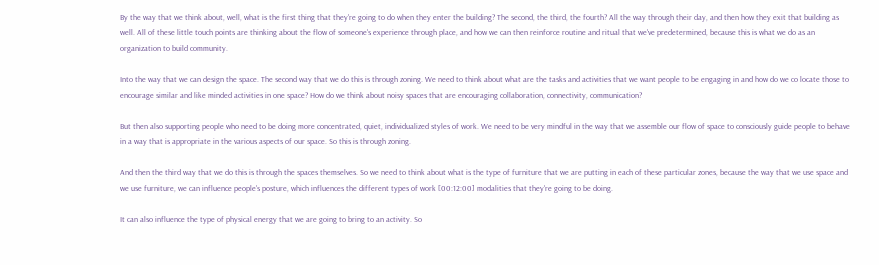By the way that we think about, well, what is the first thing that they're going to do when they enter the building? The second, the third, the fourth? All the way through their day, and then how they exit that building as well. All of these little touch points are thinking about the flow of someone's experience through place, and how we can then reinforce routine and ritual that we've predetermined, because this is what we do as an organization to build community.

Into the way that we can design the space. The second way that we do this is through zoning. We need to think about what are the tasks and activities that we want people to be engaging in and how do we co locate those to encourage similar and like minded activities in one space? How do we think about noisy spaces that are encouraging collaboration, connectivity, communication?

But then also supporting people who need to be doing more concentrated, quiet, individualized styles of work. We need to be very mindful in the way that we assemble our flow of space to consciously guide people to behave in a way that is appropriate in the various aspects of our space. So this is through zoning.

And then the third way that we do this is through the spaces themselves. So we need to think about what is the type of furniture that we are putting in each of these particular zones, because the way that we use space and we use furniture, we can influence people's posture, which influences the different types of work [00:12:00] modalities that they're going to be doing.

It can also influence the type of physical energy that we are going to bring to an activity. So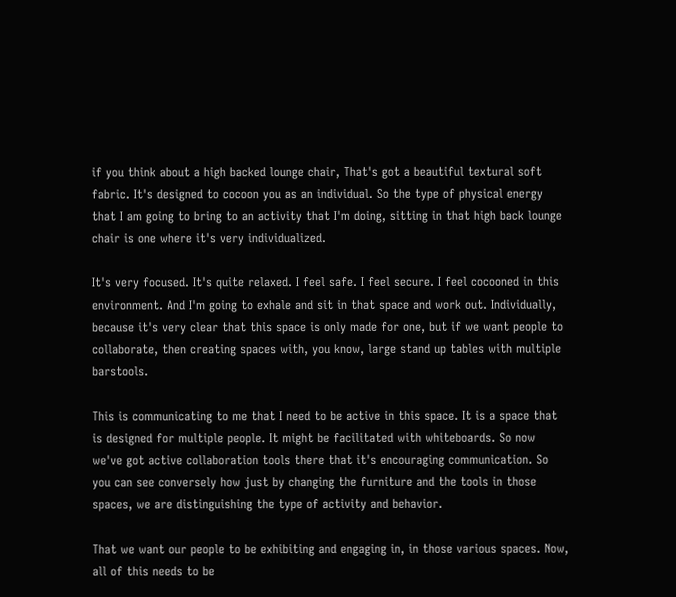if you think about a high backed lounge chair, That's got a beautiful textural soft fabric. It's designed to cocoon you as an individual. So the type of physical energy that I am going to bring to an activity that I'm doing, sitting in that high back lounge chair is one where it's very individualized.

It's very focused. It's quite relaxed. I feel safe. I feel secure. I feel cocooned in this environment. And I'm going to exhale and sit in that space and work out. Individually, because it's very clear that this space is only made for one, but if we want people to collaborate, then creating spaces with, you know, large stand up tables with multiple barstools.

This is communicating to me that I need to be active in this space. It is a space that is designed for multiple people. It might be facilitated with whiteboards. So now we've got active collaboration tools there that it's encouraging communication. So you can see conversely how just by changing the furniture and the tools in those spaces, we are distinguishing the type of activity and behavior.

That we want our people to be exhibiting and engaging in, in those various spaces. Now, all of this needs to be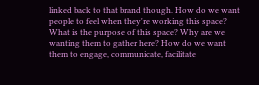linked back to that brand though. How do we want people to feel when they're working this space? What is the purpose of this space? Why are we wanting them to gather here? How do we want them to engage, communicate, facilitate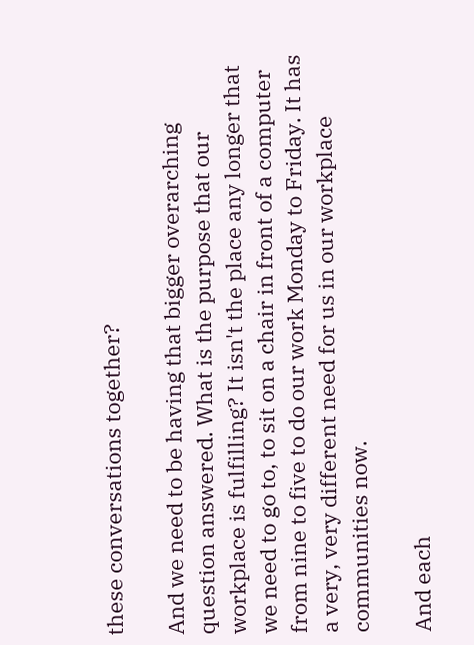these conversations together?

And we need to be having that bigger overarching question answered. What is the purpose that our workplace is fulfilling? It isn't the place any longer that we need to go to, to sit on a chair in front of a computer from nine to five to do our work Monday to Friday. It has a very, very different need for us in our workplace communities now.

And each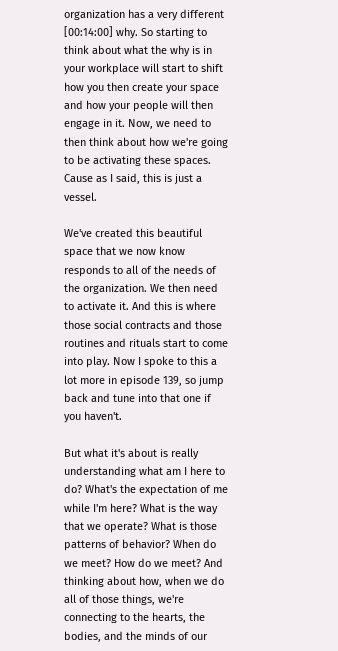organization has a very different [00:14:00] why. So starting to think about what the why is in your workplace will start to shift how you then create your space and how your people will then engage in it. Now, we need to then think about how we're going to be activating these spaces. Cause as I said, this is just a vessel.

We've created this beautiful space that we now know responds to all of the needs of the organization. We then need to activate it. And this is where those social contracts and those routines and rituals start to come into play. Now I spoke to this a lot more in episode 139, so jump back and tune into that one if you haven't.

But what it's about is really understanding what am I here to do? What's the expectation of me while I'm here? What is the way that we operate? What is those patterns of behavior? When do we meet? How do we meet? And thinking about how, when we do all of those things, we're connecting to the hearts, the bodies, and the minds of our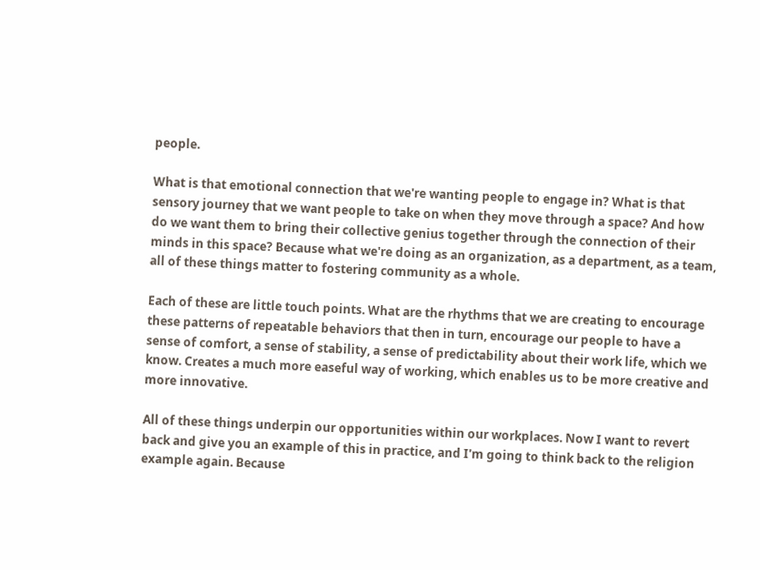people.

What is that emotional connection that we're wanting people to engage in? What is that sensory journey that we want people to take on when they move through a space? And how do we want them to bring their collective genius together through the connection of their minds in this space? Because what we're doing as an organization, as a department, as a team, all of these things matter to fostering community as a whole.

Each of these are little touch points. What are the rhythms that we are creating to encourage these patterns of repeatable behaviors that then in turn, encourage our people to have a sense of comfort, a sense of stability, a sense of predictability about their work life, which we know. Creates a much more easeful way of working, which enables us to be more creative and more innovative.

All of these things underpin our opportunities within our workplaces. Now I want to revert back and give you an example of this in practice, and I'm going to think back to the religion example again. Because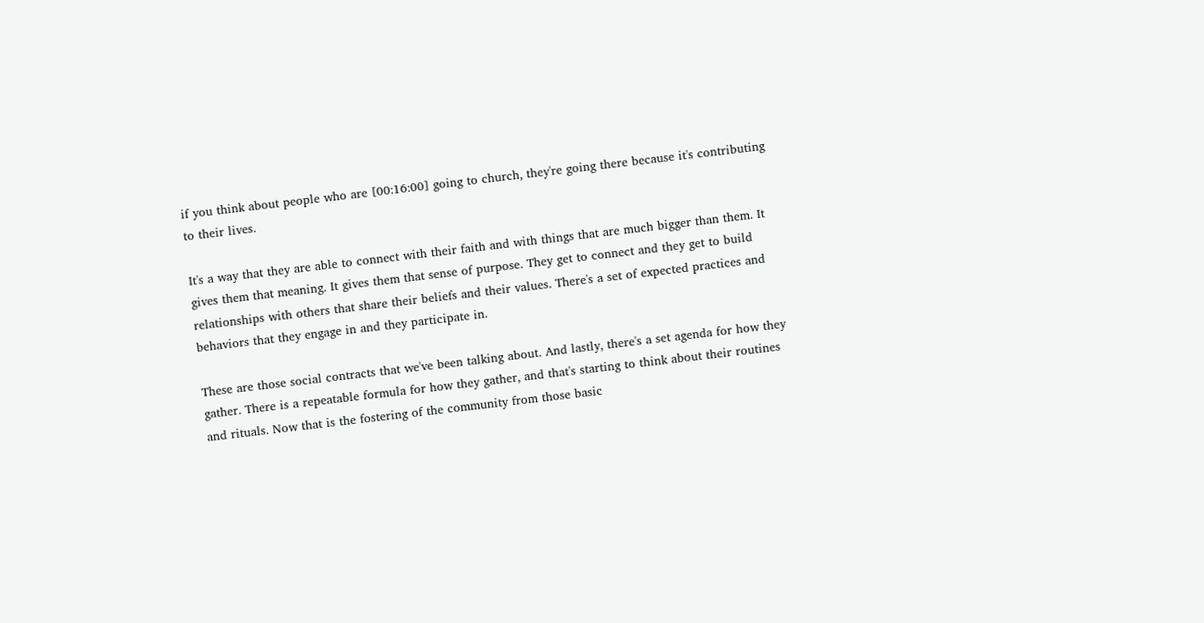if you think about people who are [00:16:00] going to church, they're going there because it's contributing to their lives.

It's a way that they are able to connect with their faith and with things that are much bigger than them. It gives them that meaning. It gives them that sense of purpose. They get to connect and they get to build relationships with others that share their beliefs and their values. There's a set of expected practices and behaviors that they engage in and they participate in.

These are those social contracts that we've been talking about. And lastly, there's a set agenda for how they gather. There is a repeatable formula for how they gather, and that's starting to think about their routines and rituals. Now that is the fostering of the community from those basic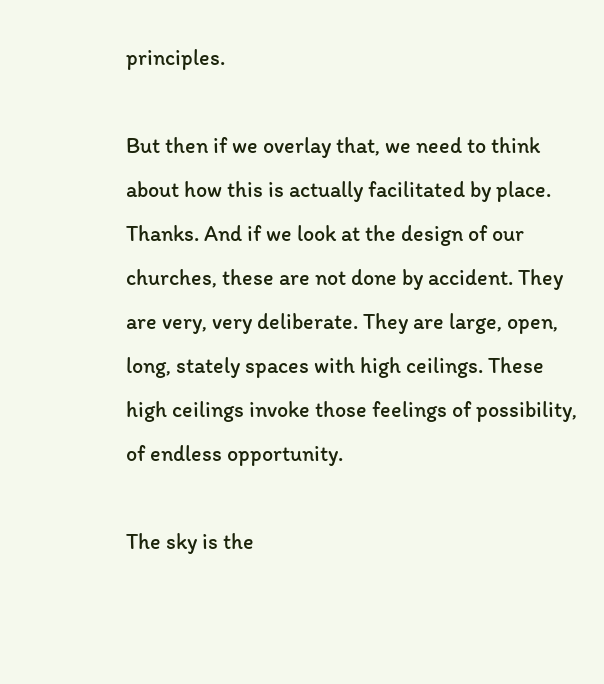principles.

But then if we overlay that, we need to think about how this is actually facilitated by place. Thanks. And if we look at the design of our churches, these are not done by accident. They are very, very deliberate. They are large, open, long, stately spaces with high ceilings. These high ceilings invoke those feelings of possibility, of endless opportunity.

The sky is the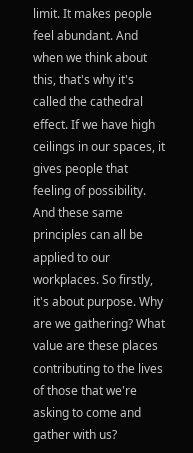limit. It makes people feel abundant. And when we think about this, that's why it's called the cathedral effect. If we have high ceilings in our spaces, it gives people that feeling of possibility. And these same principles can all be applied to our workplaces. So firstly, it's about purpose. Why are we gathering? What value are these places contributing to the lives of those that we're asking to come and gather with us?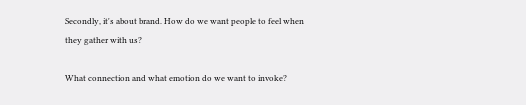Secondly, it's about brand. How do we want people to feel when they gather with us?

What connection and what emotion do we want to invoke?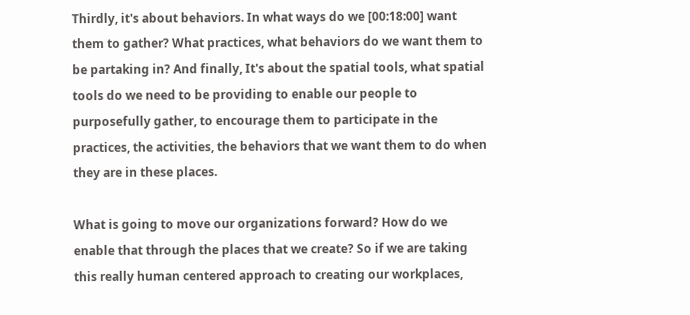Thirdly, it's about behaviors. In what ways do we [00:18:00] want them to gather? What practices, what behaviors do we want them to be partaking in? And finally, It's about the spatial tools, what spatial tools do we need to be providing to enable our people to purposefully gather, to encourage them to participate in the practices, the activities, the behaviors that we want them to do when they are in these places.

What is going to move our organizations forward? How do we enable that through the places that we create? So if we are taking this really human centered approach to creating our workplaces,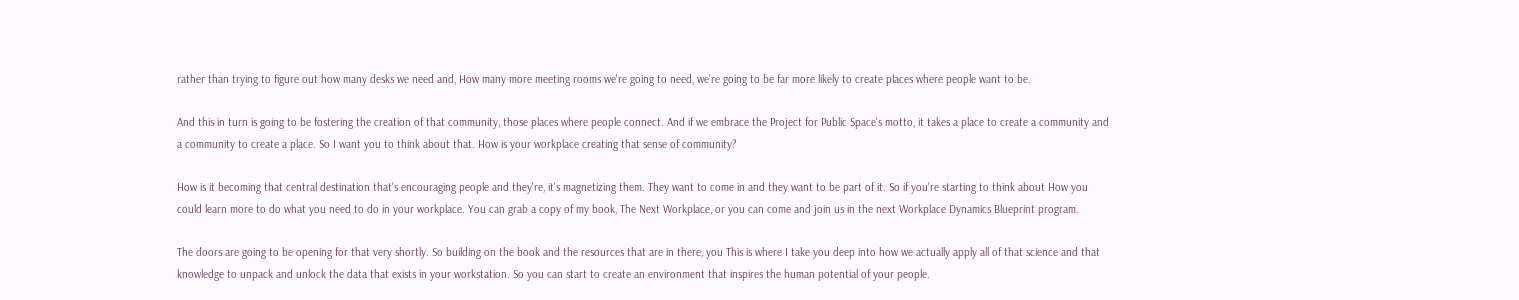rather than trying to figure out how many desks we need and, How many more meeting rooms we're going to need, we're going to be far more likely to create places where people want to be.

And this in turn is going to be fostering the creation of that community, those places where people connect. And if we embrace the Project for Public Space's motto, it takes a place to create a community and a community to create a place. So I want you to think about that. How is your workplace creating that sense of community?

How is it becoming that central destination that's encouraging people and they're, it's magnetizing them. They want to come in and they want to be part of it. So if you're starting to think about How you could learn more to do what you need to do in your workplace. You can grab a copy of my book, The Next Workplace, or you can come and join us in the next Workplace Dynamics Blueprint program.

The doors are going to be opening for that very shortly. So building on the book and the resources that are in there, you This is where I take you deep into how we actually apply all of that science and that knowledge to unpack and unlock the data that exists in your workstation. So you can start to create an environment that inspires the human potential of your people.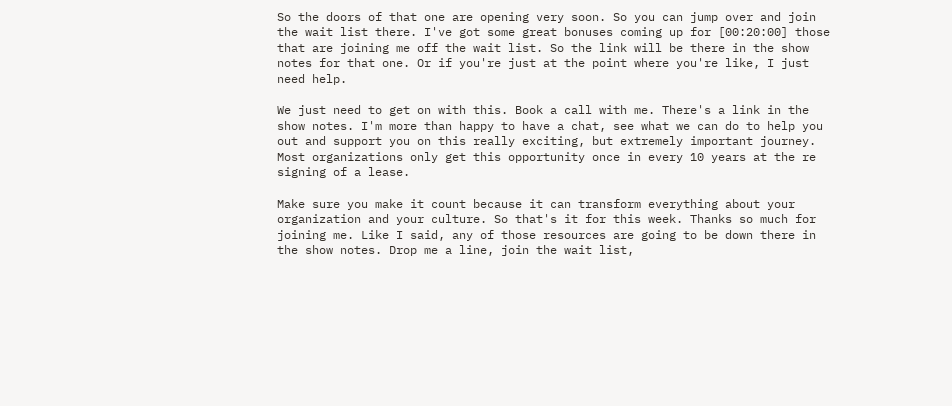So the doors of that one are opening very soon. So you can jump over and join the wait list there. I've got some great bonuses coming up for [00:20:00] those that are joining me off the wait list. So the link will be there in the show notes for that one. Or if you're just at the point where you're like, I just need help.

We just need to get on with this. Book a call with me. There's a link in the show notes. I'm more than happy to have a chat, see what we can do to help you out and support you on this really exciting, but extremely important journey. Most organizations only get this opportunity once in every 10 years at the re signing of a lease.

Make sure you make it count because it can transform everything about your organization and your culture. So that's it for this week. Thanks so much for joining me. Like I said, any of those resources are going to be down there in the show notes. Drop me a line, join the wait list,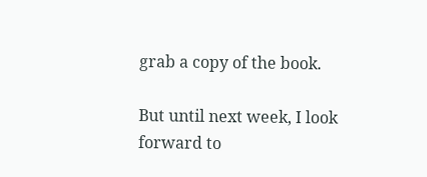grab a copy of the book.

But until next week, I look forward to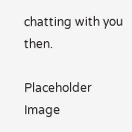chatting with you then.

Placeholder Image